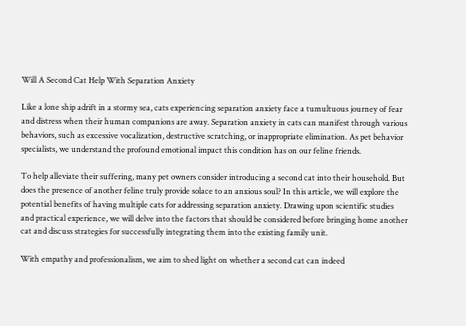Will A Second Cat Help With Separation Anxiety

Like a lone ship adrift in a stormy sea, cats experiencing separation anxiety face a tumultuous journey of fear and distress when their human companions are away. Separation anxiety in cats can manifest through various behaviors, such as excessive vocalization, destructive scratching, or inappropriate elimination. As pet behavior specialists, we understand the profound emotional impact this condition has on our feline friends.

To help alleviate their suffering, many pet owners consider introducing a second cat into their household. But does the presence of another feline truly provide solace to an anxious soul? In this article, we will explore the potential benefits of having multiple cats for addressing separation anxiety. Drawing upon scientific studies and practical experience, we will delve into the factors that should be considered before bringing home another cat and discuss strategies for successfully integrating them into the existing family unit.

With empathy and professionalism, we aim to shed light on whether a second cat can indeed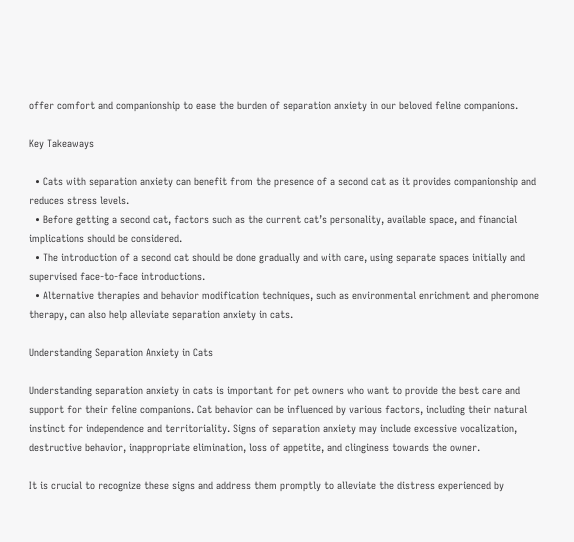offer comfort and companionship to ease the burden of separation anxiety in our beloved feline companions.

Key Takeaways

  • Cats with separation anxiety can benefit from the presence of a second cat as it provides companionship and reduces stress levels.
  • Before getting a second cat, factors such as the current cat’s personality, available space, and financial implications should be considered.
  • The introduction of a second cat should be done gradually and with care, using separate spaces initially and supervised face-to-face introductions.
  • Alternative therapies and behavior modification techniques, such as environmental enrichment and pheromone therapy, can also help alleviate separation anxiety in cats.

Understanding Separation Anxiety in Cats

Understanding separation anxiety in cats is important for pet owners who want to provide the best care and support for their feline companions. Cat behavior can be influenced by various factors, including their natural instinct for independence and territoriality. Signs of separation anxiety may include excessive vocalization, destructive behavior, inappropriate elimination, loss of appetite, and clinginess towards the owner.

It is crucial to recognize these signs and address them promptly to alleviate the distress experienced by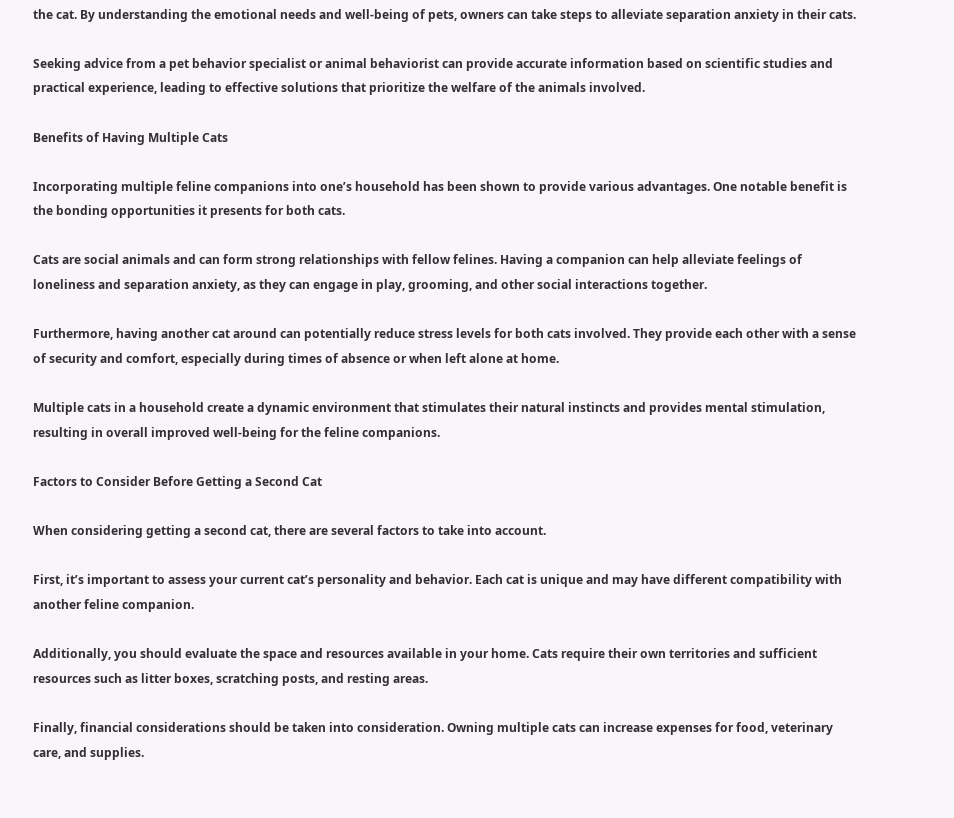the cat. By understanding the emotional needs and well-being of pets, owners can take steps to alleviate separation anxiety in their cats.

Seeking advice from a pet behavior specialist or animal behaviorist can provide accurate information based on scientific studies and practical experience, leading to effective solutions that prioritize the welfare of the animals involved.

Benefits of Having Multiple Cats

Incorporating multiple feline companions into one’s household has been shown to provide various advantages. One notable benefit is the bonding opportunities it presents for both cats.

Cats are social animals and can form strong relationships with fellow felines. Having a companion can help alleviate feelings of loneliness and separation anxiety, as they can engage in play, grooming, and other social interactions together.

Furthermore, having another cat around can potentially reduce stress levels for both cats involved. They provide each other with a sense of security and comfort, especially during times of absence or when left alone at home.

Multiple cats in a household create a dynamic environment that stimulates their natural instincts and provides mental stimulation, resulting in overall improved well-being for the feline companions.

Factors to Consider Before Getting a Second Cat

When considering getting a second cat, there are several factors to take into account.

First, it’s important to assess your current cat’s personality and behavior. Each cat is unique and may have different compatibility with another feline companion.

Additionally, you should evaluate the space and resources available in your home. Cats require their own territories and sufficient resources such as litter boxes, scratching posts, and resting areas.

Finally, financial considerations should be taken into consideration. Owning multiple cats can increase expenses for food, veterinary care, and supplies.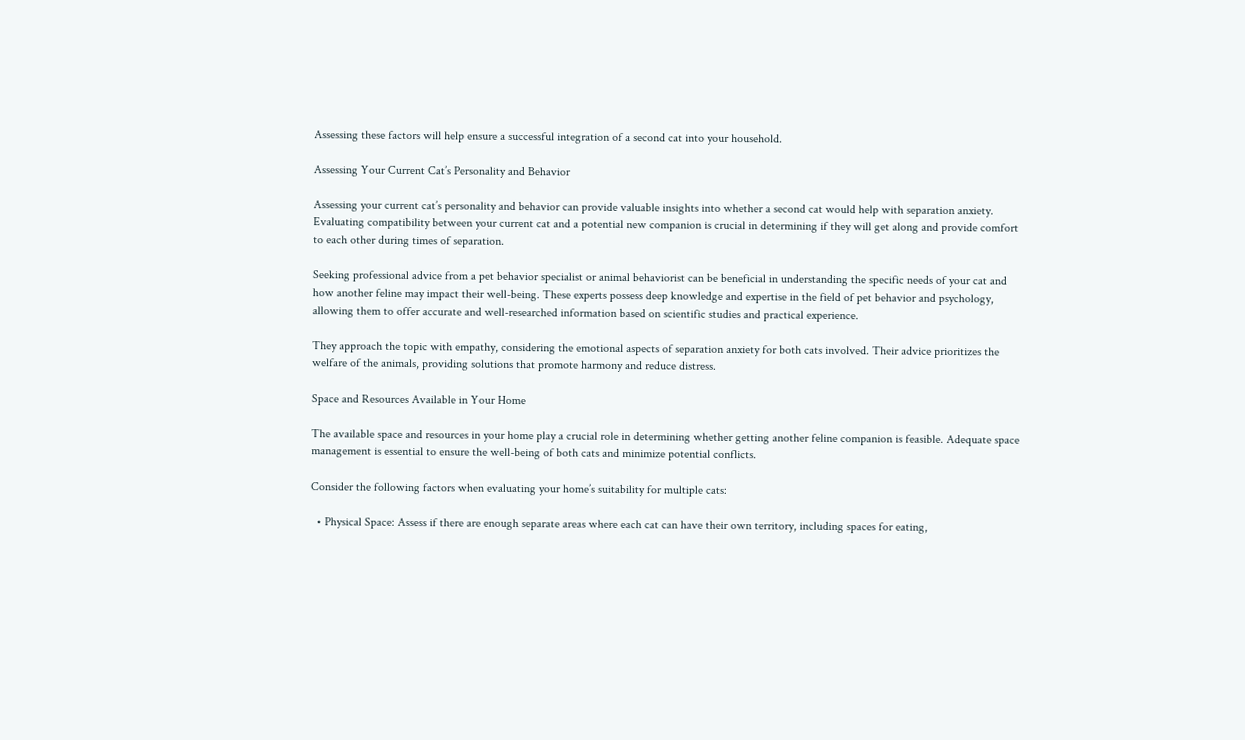Assessing these factors will help ensure a successful integration of a second cat into your household.

Assessing Your Current Cat’s Personality and Behavior

Assessing your current cat’s personality and behavior can provide valuable insights into whether a second cat would help with separation anxiety. Evaluating compatibility between your current cat and a potential new companion is crucial in determining if they will get along and provide comfort to each other during times of separation.

Seeking professional advice from a pet behavior specialist or animal behaviorist can be beneficial in understanding the specific needs of your cat and how another feline may impact their well-being. These experts possess deep knowledge and expertise in the field of pet behavior and psychology, allowing them to offer accurate and well-researched information based on scientific studies and practical experience.

They approach the topic with empathy, considering the emotional aspects of separation anxiety for both cats involved. Their advice prioritizes the welfare of the animals, providing solutions that promote harmony and reduce distress.

Space and Resources Available in Your Home

The available space and resources in your home play a crucial role in determining whether getting another feline companion is feasible. Adequate space management is essential to ensure the well-being of both cats and minimize potential conflicts.

Consider the following factors when evaluating your home’s suitability for multiple cats:

  • Physical Space: Assess if there are enough separate areas where each cat can have their own territory, including spaces for eating,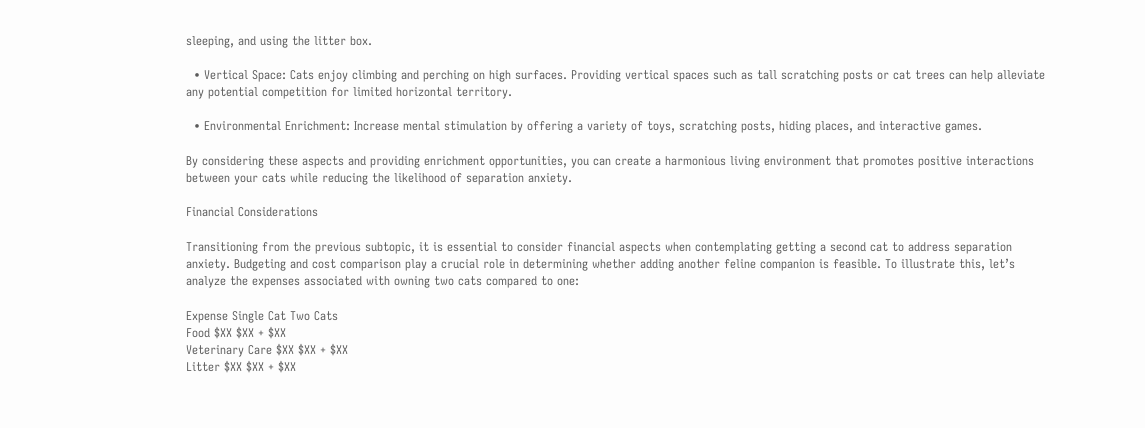sleeping, and using the litter box.

  • Vertical Space: Cats enjoy climbing and perching on high surfaces. Providing vertical spaces such as tall scratching posts or cat trees can help alleviate any potential competition for limited horizontal territory.

  • Environmental Enrichment: Increase mental stimulation by offering a variety of toys, scratching posts, hiding places, and interactive games.

By considering these aspects and providing enrichment opportunities, you can create a harmonious living environment that promotes positive interactions between your cats while reducing the likelihood of separation anxiety.

Financial Considerations

Transitioning from the previous subtopic, it is essential to consider financial aspects when contemplating getting a second cat to address separation anxiety. Budgeting and cost comparison play a crucial role in determining whether adding another feline companion is feasible. To illustrate this, let’s analyze the expenses associated with owning two cats compared to one:

Expense Single Cat Two Cats
Food $XX $XX + $XX
Veterinary Care $XX $XX + $XX
Litter $XX $XX + $XX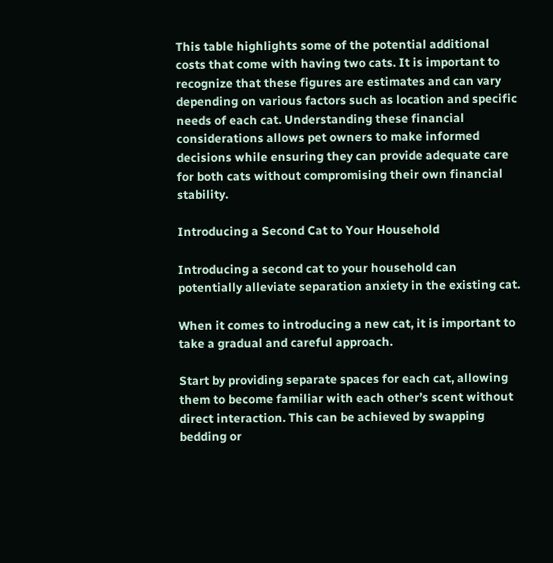This table highlights some of the potential additional costs that come with having two cats. It is important to recognize that these figures are estimates and can vary depending on various factors such as location and specific needs of each cat. Understanding these financial considerations allows pet owners to make informed decisions while ensuring they can provide adequate care for both cats without compromising their own financial stability.

Introducing a Second Cat to Your Household

Introducing a second cat to your household can potentially alleviate separation anxiety in the existing cat.

When it comes to introducing a new cat, it is important to take a gradual and careful approach.

Start by providing separate spaces for each cat, allowing them to become familiar with each other’s scent without direct interaction. This can be achieved by swapping bedding or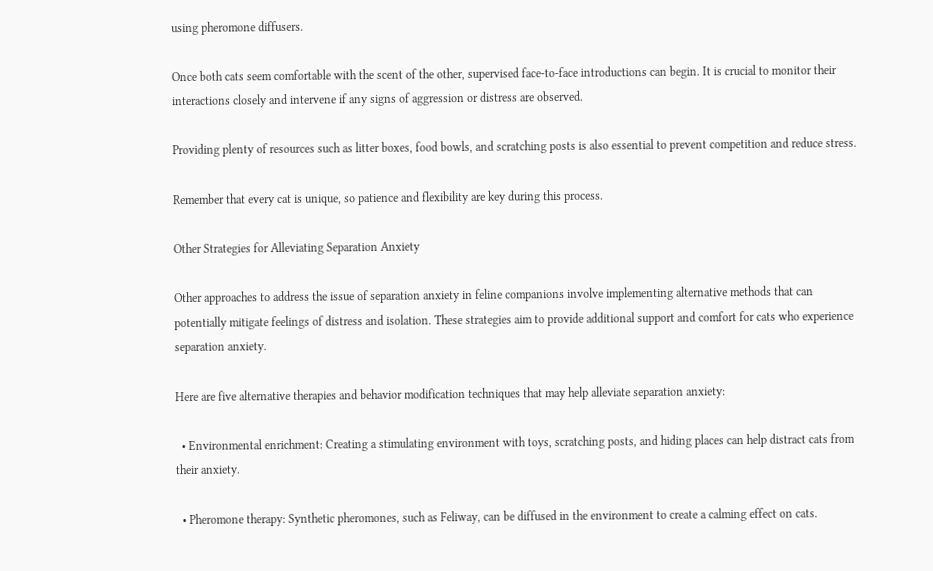using pheromone diffusers.

Once both cats seem comfortable with the scent of the other, supervised face-to-face introductions can begin. It is crucial to monitor their interactions closely and intervene if any signs of aggression or distress are observed.

Providing plenty of resources such as litter boxes, food bowls, and scratching posts is also essential to prevent competition and reduce stress.

Remember that every cat is unique, so patience and flexibility are key during this process.

Other Strategies for Alleviating Separation Anxiety

Other approaches to address the issue of separation anxiety in feline companions involve implementing alternative methods that can potentially mitigate feelings of distress and isolation. These strategies aim to provide additional support and comfort for cats who experience separation anxiety.

Here are five alternative therapies and behavior modification techniques that may help alleviate separation anxiety:

  • Environmental enrichment: Creating a stimulating environment with toys, scratching posts, and hiding places can help distract cats from their anxiety.

  • Pheromone therapy: Synthetic pheromones, such as Feliway, can be diffused in the environment to create a calming effect on cats.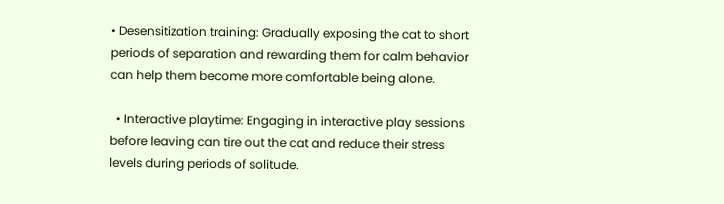• Desensitization training: Gradually exposing the cat to short periods of separation and rewarding them for calm behavior can help them become more comfortable being alone.

  • Interactive playtime: Engaging in interactive play sessions before leaving can tire out the cat and reduce their stress levels during periods of solitude.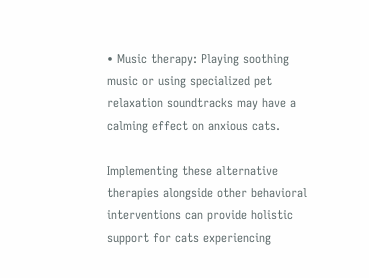• Music therapy: Playing soothing music or using specialized pet relaxation soundtracks may have a calming effect on anxious cats.

Implementing these alternative therapies alongside other behavioral interventions can provide holistic support for cats experiencing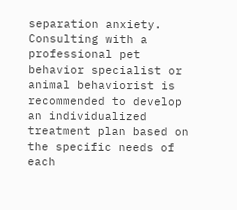separation anxiety. Consulting with a professional pet behavior specialist or animal behaviorist is recommended to develop an individualized treatment plan based on the specific needs of each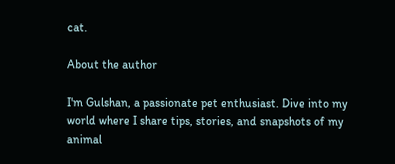cat.

About the author

I'm Gulshan, a passionate pet enthusiast. Dive into my world where I share tips, stories, and snapshots of my animal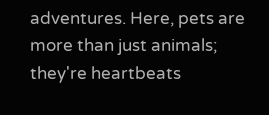adventures. Here, pets are more than just animals; they're heartbeats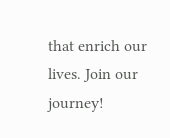that enrich our lives. Join our journey!